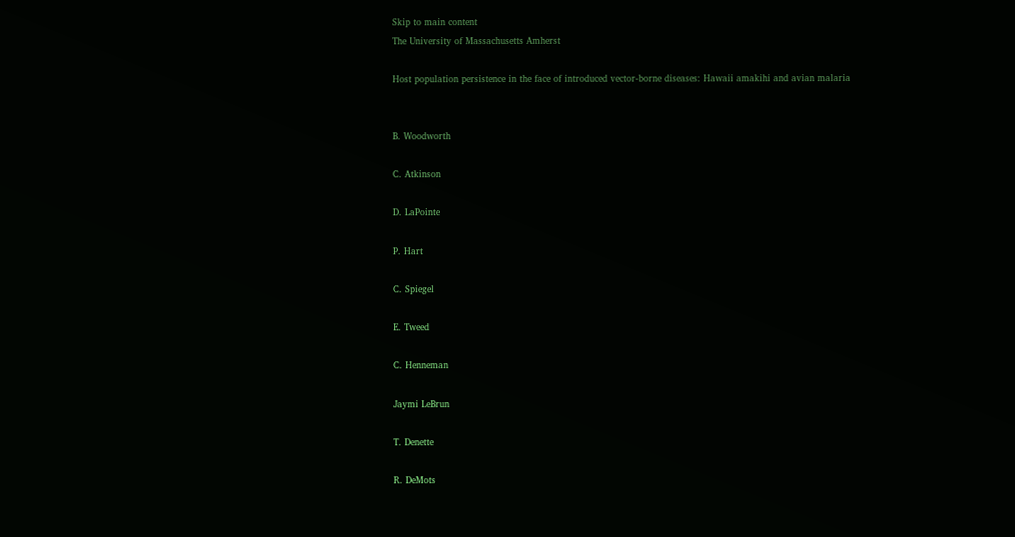Skip to main content
The University of Massachusetts Amherst

Host population persistence in the face of introduced vector-borne diseases: Hawaii amakihi and avian malaria


B. Woodworth

C. Atkinson

D. LaPointe

P. Hart

C. Spiegel

E. Tweed

C. Henneman

Jaymi LeBrun

T. Denette

R. DeMots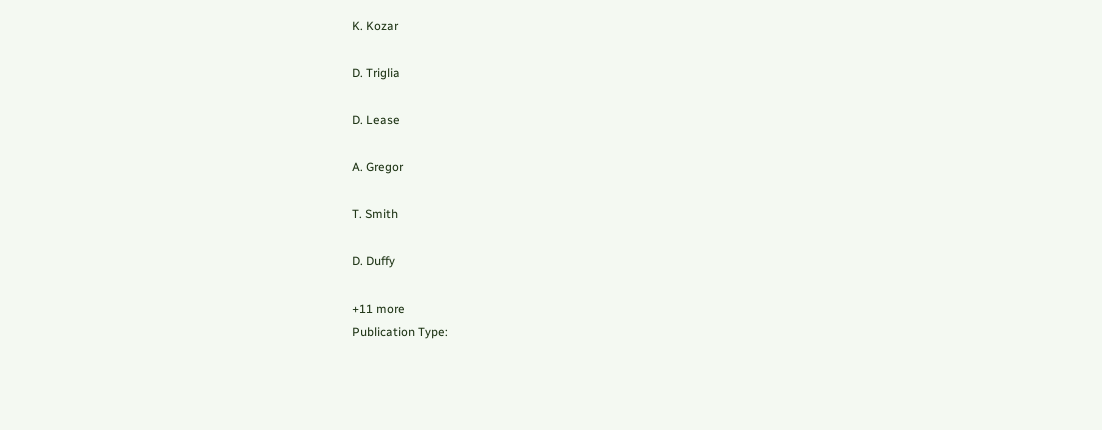K. Kozar

D. Triglia

D. Lease

A. Gregor

T. Smith

D. Duffy

+11 more
Publication Type: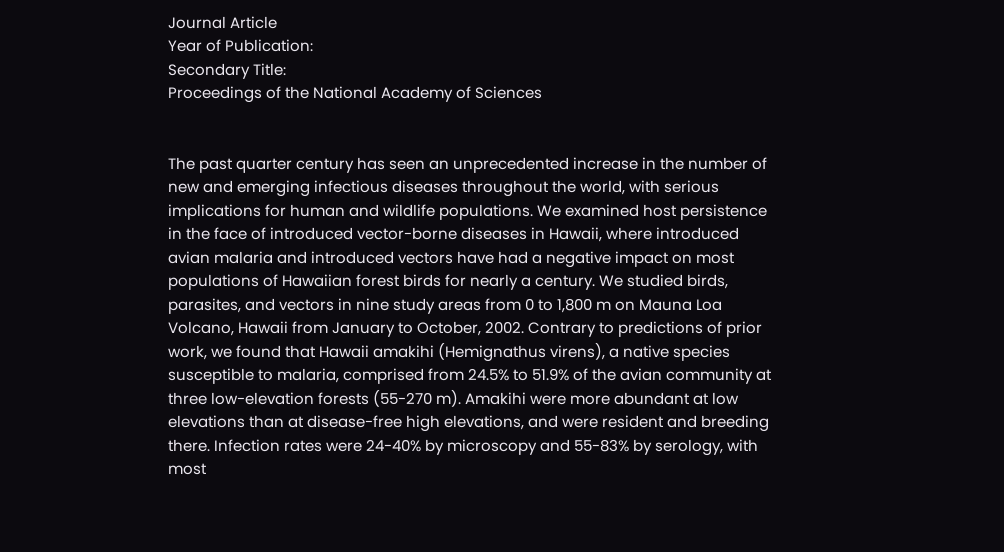Journal Article
Year of Publication:
Secondary Title:
Proceedings of the National Academy of Sciences


The past quarter century has seen an unprecedented increase in the number of new and emerging infectious diseases throughout the world, with serious implications for human and wildlife populations. We examined host persistence in the face of introduced vector-borne diseases in Hawaii, where introduced avian malaria and introduced vectors have had a negative impact on most populations of Hawaiian forest birds for nearly a century. We studied birds, parasites, and vectors in nine study areas from 0 to 1,800 m on Mauna Loa Volcano, Hawaii from January to October, 2002. Contrary to predictions of prior work, we found that Hawaii amakihi (Hemignathus virens), a native species susceptible to malaria, comprised from 24.5% to 51.9% of the avian community at three low-elevation forests (55-270 m). Amakihi were more abundant at low elevations than at disease-free high elevations, and were resident and breeding there. Infection rates were 24-40% by microscopy and 55-83% by serology, with most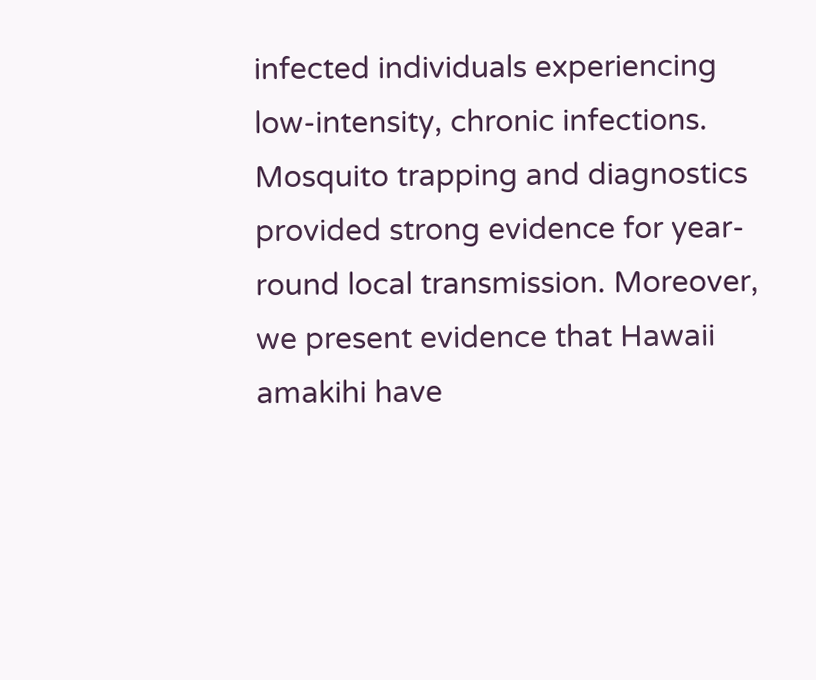infected individuals experiencing low-intensity, chronic infections. Mosquito trapping and diagnostics provided strong evidence for year-round local transmission. Moreover, we present evidence that Hawaii amakihi have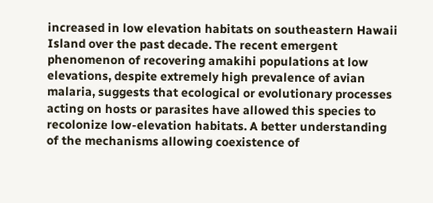increased in low elevation habitats on southeastern Hawaii Island over the past decade. The recent emergent phenomenon of recovering amakihi populations at low elevations, despite extremely high prevalence of avian malaria, suggests that ecological or evolutionary processes acting on hosts or parasites have allowed this species to recolonize low-elevation habitats. A better understanding of the mechanisms allowing coexistence of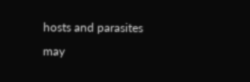hosts and parasites may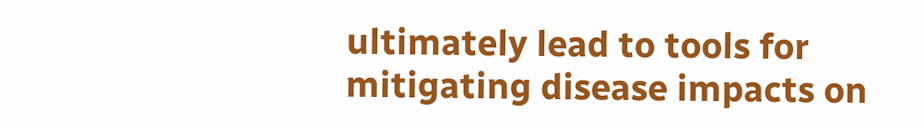ultimately lead to tools for mitigating disease impacts on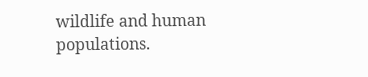wildlife and human populations.